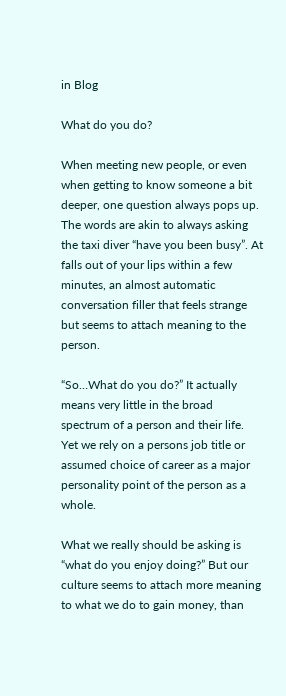in Blog

What do you do?

When meeting new people, or even when getting to know someone a bit deeper, one question always pops up. The words are akin to always asking the taxi diver “have you been busy”. At falls out of your lips within a few minutes, an almost automatic conversation filler that feels strange but seems to attach meaning to the person.

“So…What do you do?” It actually means very little in the broad spectrum of a person and their life. Yet we rely on a persons job title or assumed choice of career as a major personality point of the person as a whole.

What we really should be asking is “what do you enjoy doing?” But our culture seems to attach more meaning to what we do to gain money, than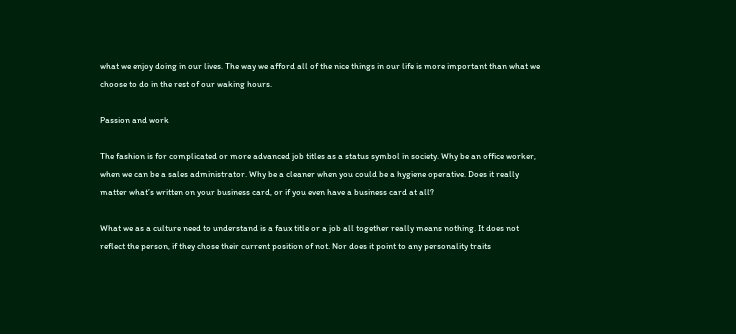what we enjoy doing in our lives. The way we afford all of the nice things in our life is more important than what we choose to do in the rest of our waking hours.

Passion and work

The fashion is for complicated or more advanced job titles as a status symbol in society. Why be an office worker, when we can be a sales administrator. Why be a cleaner when you could be a hygiene operative. Does it really matter what’s written on your business card, or if you even have a business card at all?

What we as a culture need to understand is a faux title or a job all together really means nothing. It does not reflect the person, if they chose their current position of not. Nor does it point to any personality traits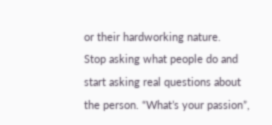or their hardworking nature.
Stop asking what people do and start asking real questions about the person. “What’s your passion”,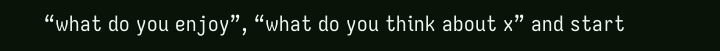“what do you enjoy”, “what do you think about x” and start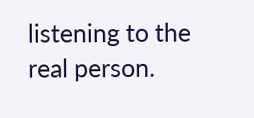listening to the real person.